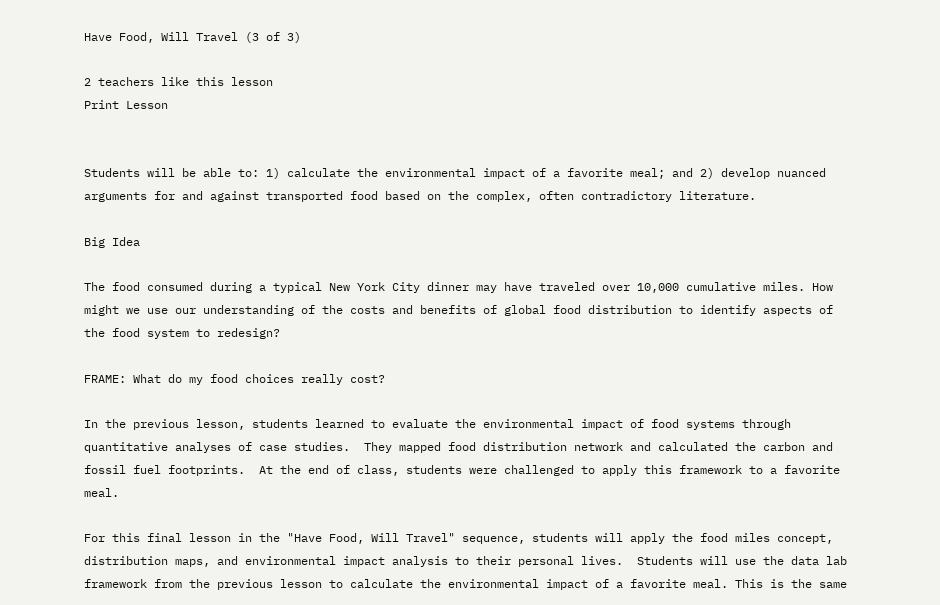Have Food, Will Travel (3 of 3)

2 teachers like this lesson
Print Lesson


Students will be able to: 1) calculate the environmental impact of a favorite meal; and 2) develop nuanced arguments for and against transported food based on the complex, often contradictory literature.

Big Idea

The food consumed during a typical New York City dinner may have traveled over 10,000 cumulative miles. How might we use our understanding of the costs and benefits of global food distribution to identify aspects of the food system to redesign?

FRAME: What do my food choices really cost?

In the previous lesson, students learned to evaluate the environmental impact of food systems through quantitative analyses of case studies.  They mapped food distribution network and calculated the carbon and fossil fuel footprints.  At the end of class, students were challenged to apply this framework to a favorite meal.

For this final lesson in the "Have Food, Will Travel" sequence, students will apply the food miles concept, distribution maps, and environmental impact analysis to their personal lives.  Students will use the data lab framework from the previous lesson to calculate the environmental impact of a favorite meal. This is the same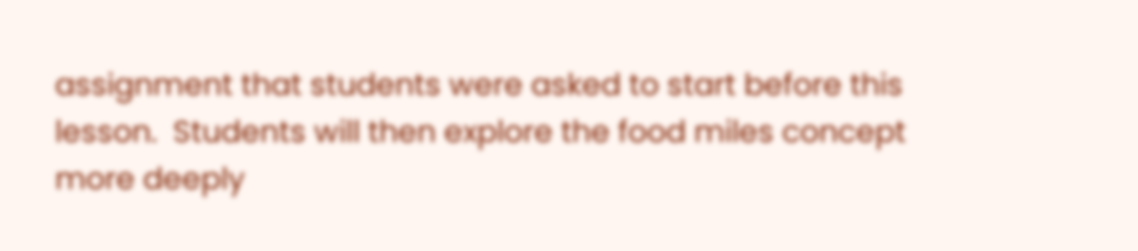assignment that students were asked to start before this lesson.  Students will then explore the food miles concept more deeply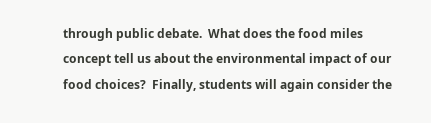through public debate.  What does the food miles concept tell us about the environmental impact of our food choices?  Finally, students will again consider the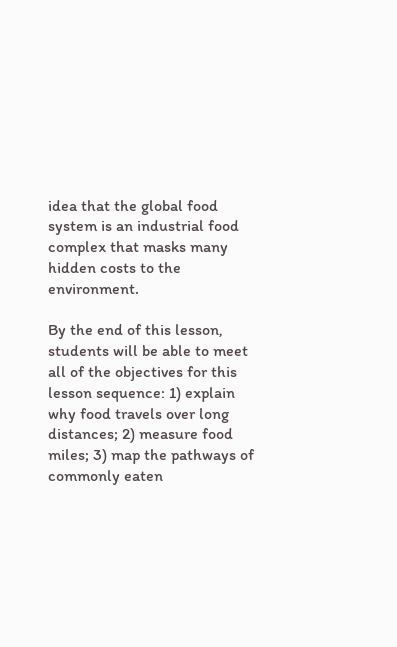idea that the global food system is an industrial food complex that masks many hidden costs to the environment.

By the end of this lesson, students will be able to meet all of the objectives for this lesson sequence: 1) explain why food travels over long distances; 2) measure food miles; 3) map the pathways of commonly eaten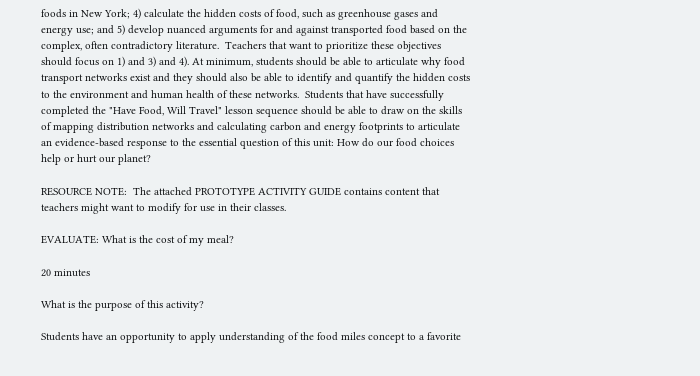foods in New York; 4) calculate the hidden costs of food, such as greenhouse gases and energy use; and 5) develop nuanced arguments for and against transported food based on the complex, often contradictory literature.  Teachers that want to prioritize these objectives should focus on 1) and 3) and 4). At minimum, students should be able to articulate why food transport networks exist and they should also be able to identify and quantify the hidden costs to the environment and human health of these networks.  Students that have successfully completed the "Have Food, Will Travel" lesson sequence should be able to draw on the skills of mapping distribution networks and calculating carbon and energy footprints to articulate an evidence-based response to the essential question of this unit: How do our food choices help or hurt our planet?

RESOURCE NOTE:  The attached PROTOTYPE ACTIVITY GUIDE contains content that teachers might want to modify for use in their classes.

EVALUATE: What is the cost of my meal?

20 minutes

What is the purpose of this activity?

Students have an opportunity to apply understanding of the food miles concept to a favorite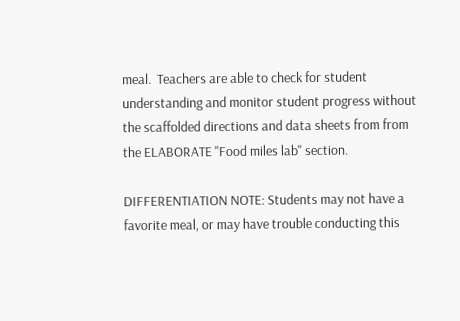meal.  Teachers are able to check for student understanding and monitor student progress without the scaffolded directions and data sheets from from the ELABORATE "Food miles lab" section.

DIFFERENTIATION NOTE: Students may not have a favorite meal, or may have trouble conducting this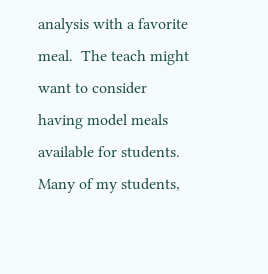analysis with a favorite meal.  The teach might want to consider having model meals available for students.  Many of my students,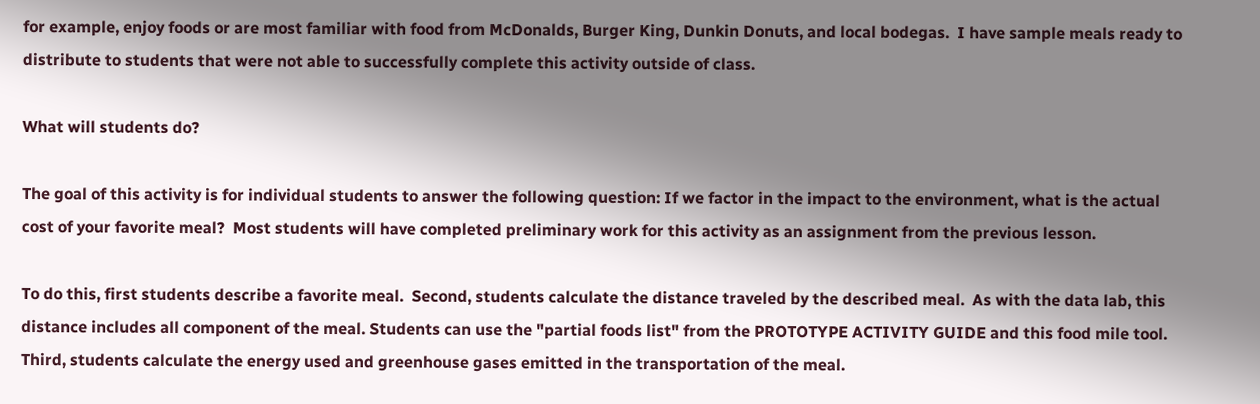for example, enjoy foods or are most familiar with food from McDonalds, Burger King, Dunkin Donuts, and local bodegas.  I have sample meals ready to distribute to students that were not able to successfully complete this activity outside of class.

What will students do?

The goal of this activity is for individual students to answer the following question: If we factor in the impact to the environment, what is the actual cost of your favorite meal?  Most students will have completed preliminary work for this activity as an assignment from the previous lesson.

To do this, first students describe a favorite meal.  Second, students calculate the distance traveled by the described meal.  As with the data lab, this distance includes all component of the meal. Students can use the "partial foods list" from the PROTOTYPE ACTIVITY GUIDE and this food mile tool.  Third, students calculate the energy used and greenhouse gases emitted in the transportation of the meal.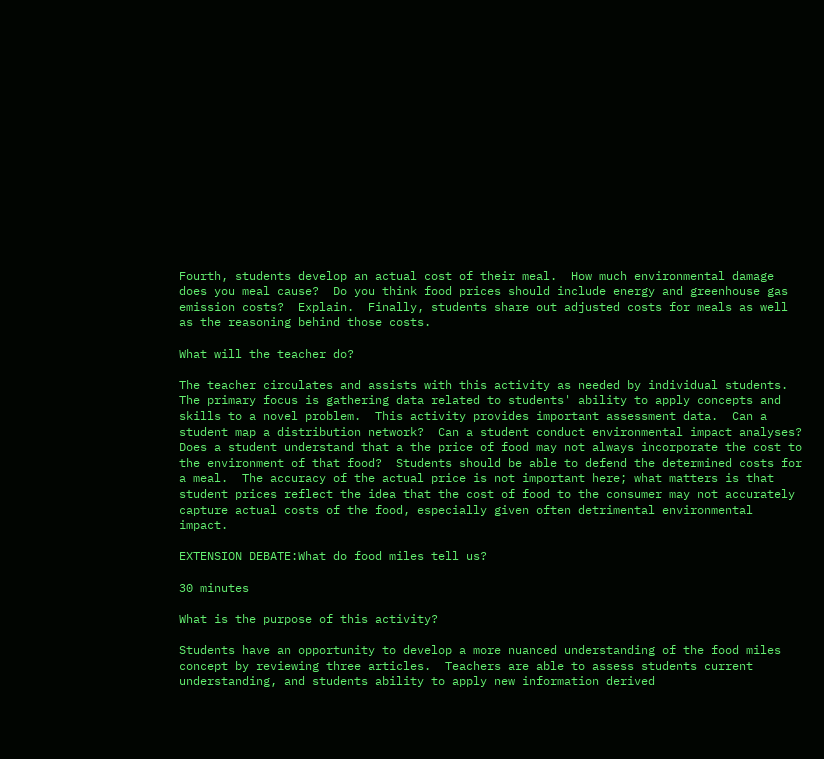Fourth, students develop an actual cost of their meal.  How much environmental damage does you meal cause?  Do you think food prices should include energy and greenhouse gas emission costs?  Explain.  Finally, students share out adjusted costs for meals as well as the reasoning behind those costs.

What will the teacher do?

The teacher circulates and assists with this activity as needed by individual students.  The primary focus is gathering data related to students' ability to apply concepts and skills to a novel problem.  This activity provides important assessment data.  Can a student map a distribution network?  Can a student conduct environmental impact analyses?  Does a student understand that a the price of food may not always incorporate the cost to the environment of that food?  Students should be able to defend the determined costs for a meal.  The accuracy of the actual price is not important here; what matters is that student prices reflect the idea that the cost of food to the consumer may not accurately capture actual costs of the food, especially given often detrimental environmental impact.

EXTENSION DEBATE:What do food miles tell us?

30 minutes

What is the purpose of this activity?

Students have an opportunity to develop a more nuanced understanding of the food miles concept by reviewing three articles.  Teachers are able to assess students current understanding, and students ability to apply new information derived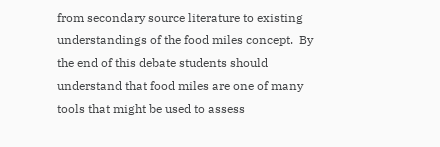from secondary source literature to existing understandings of the food miles concept.  By the end of this debate students should understand that food miles are one of many tools that might be used to assess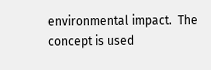environmental impact.  The concept is used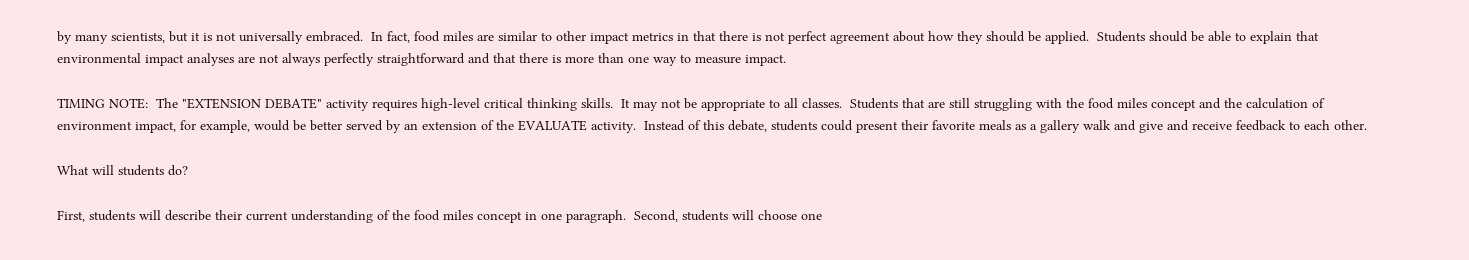by many scientists, but it is not universally embraced.  In fact, food miles are similar to other impact metrics in that there is not perfect agreement about how they should be applied.  Students should be able to explain that environmental impact analyses are not always perfectly straightforward and that there is more than one way to measure impact.

TIMING NOTE:  The "EXTENSION DEBATE" activity requires high-level critical thinking skills.  It may not be appropriate to all classes.  Students that are still struggling with the food miles concept and the calculation of environment impact, for example, would be better served by an extension of the EVALUATE activity.  Instead of this debate, students could present their favorite meals as a gallery walk and give and receive feedback to each other.

What will students do?

First, students will describe their current understanding of the food miles concept in one paragraph.  Second, students will choose one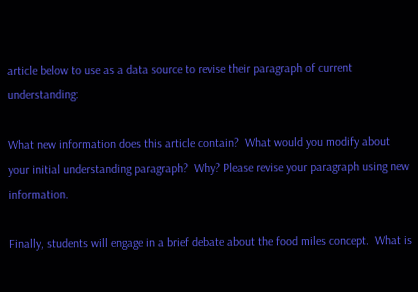article below to use as a data source to revise their paragraph of current understanding:

What new information does this article contain?  What would you modify about your initial understanding paragraph?  Why? Please revise your paragraph using new information.

Finally, students will engage in a brief debate about the food miles concept.  What is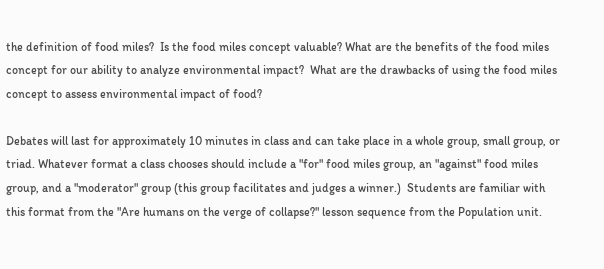the definition of food miles?  Is the food miles concept valuable? What are the benefits of the food miles concept for our ability to analyze environmental impact?  What are the drawbacks of using the food miles concept to assess environmental impact of food?

Debates will last for approximately 10 minutes in class and can take place in a whole group, small group, or triad. Whatever format a class chooses should include a "for" food miles group, an "against" food miles group, and a "moderator" group (this group facilitates and judges a winner.)  Students are familiar with this format from the "Are humans on the verge of collapse?" lesson sequence from the Population unit.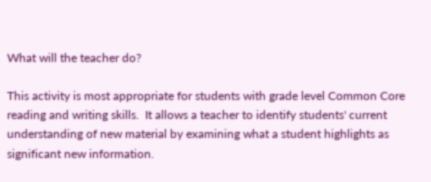What will the teacher do?

This activity is most appropriate for students with grade level Common Core reading and writing skills.  It allows a teacher to identify students' current understanding of new material by examining what a student highlights as significant new information.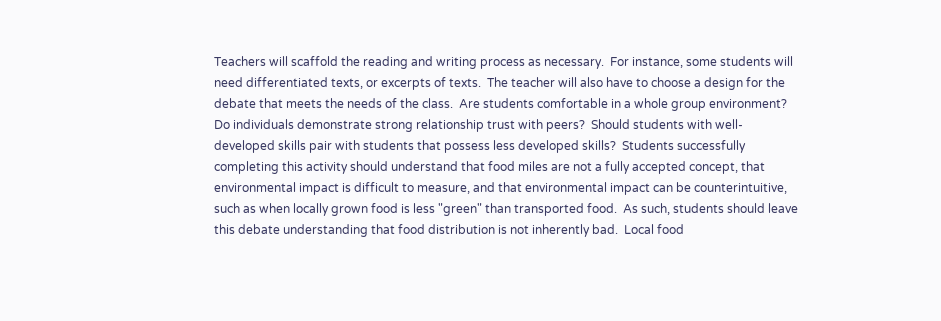Teachers will scaffold the reading and writing process as necessary.  For instance, some students will need differentiated texts, or excerpts of texts.  The teacher will also have to choose a design for the debate that meets the needs of the class.  Are students comfortable in a whole group environment?  Do individuals demonstrate strong relationship trust with peers?  Should students with well-developed skills pair with students that possess less developed skills?  Students successfully completing this activity should understand that food miles are not a fully accepted concept, that environmental impact is difficult to measure, and that environmental impact can be counterintuitive, such as when locally grown food is less "green" than transported food.  As such, students should leave this debate understanding that food distribution is not inherently bad.  Local food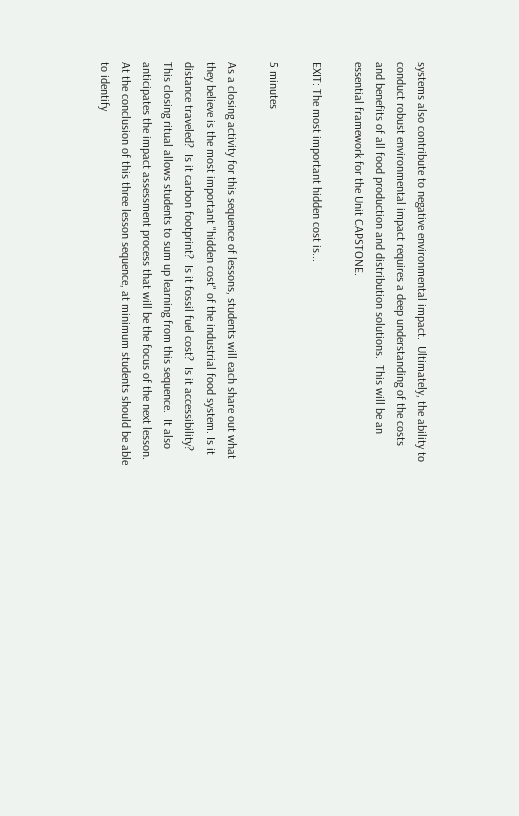systems also contribute to negative environmental impact.  Ultimately, the ability to conduct robust environmental impact requires a deep understanding of the costs and benefits of all food production and distribution solutions.  This will be an essential framework for the Unit CAPSTONE.

EXIT: The most important hidden cost is...

5 minutes

As a closing activity for this sequence of lessons, students will each share out what they believe is the most important "hidden cost" of the industrial food system. Is it distance traveled?  Is it carbon footprint?  Is it fossil fuel cost?  Is it accessibility?  This closing ritual allows students to sum up learning from this sequence.  It also anticipates the impact assessment process that will be the focus of the next lesson.  At the conclusion of this three lesson sequence, at minimum students should be able to identify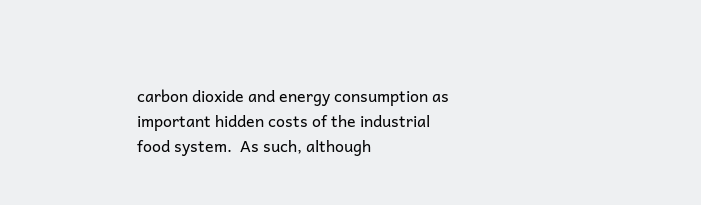carbon dioxide and energy consumption as important hidden costs of the industrial food system.  As such, although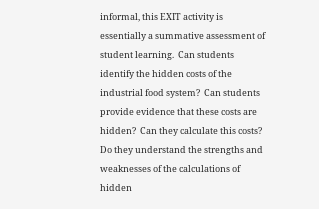informal, this EXIT activity is essentially a summative assessment of student learning.  Can students identify the hidden costs of the industrial food system?  Can students provide evidence that these costs are hidden?  Can they calculate this costs?  Do they understand the strengths and weaknesses of the calculations of hidden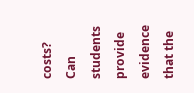costs?  Can students provide evidence that the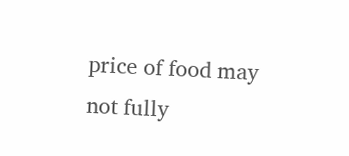price of food may not fully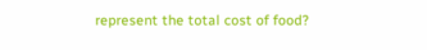represent the total cost of food?